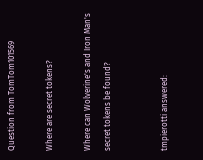Question from TomTom101569

Where are secret tokens?

Where can Wolverine's and Iron Man's secret tokens be found?


tmpierotti answered: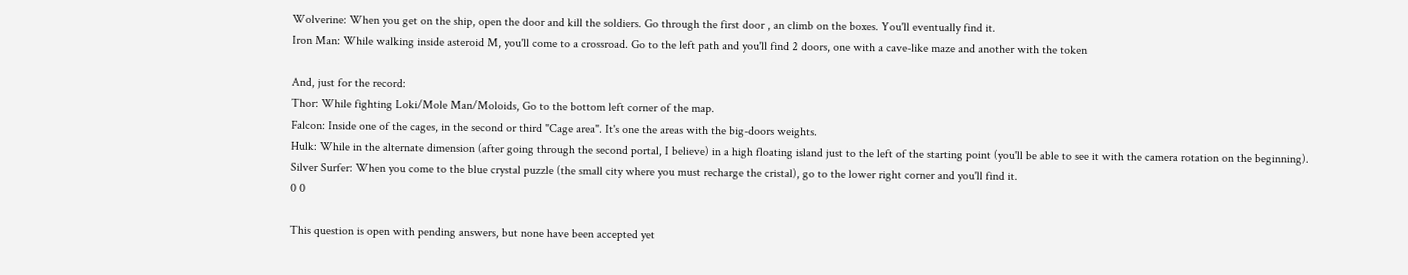Wolverine: When you get on the ship, open the door and kill the soldiers. Go through the first door , an climb on the boxes. You'll eventually find it.
Iron Man: While walking inside asteroid M, you'll come to a crossroad. Go to the left path and you'll find 2 doors, one with a cave-like maze and another with the token

And, just for the record:
Thor: While fighting Loki/Mole Man/Moloids, Go to the bottom left corner of the map.
Falcon: Inside one of the cages, in the second or third "Cage area". It's one the areas with the big-doors weights.
Hulk: While in the alternate dimension (after going through the second portal, I believe) in a high floating island just to the left of the starting point (you'll be able to see it with the camera rotation on the beginning).
Silver Surfer: When you come to the blue crystal puzzle (the small city where you must recharge the cristal), go to the lower right corner and you'll find it.
0 0

This question is open with pending answers, but none have been accepted yet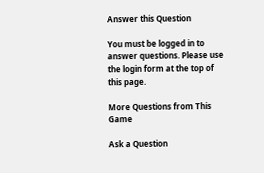Answer this Question

You must be logged in to answer questions. Please use the login form at the top of this page.

More Questions from This Game

Ask a Question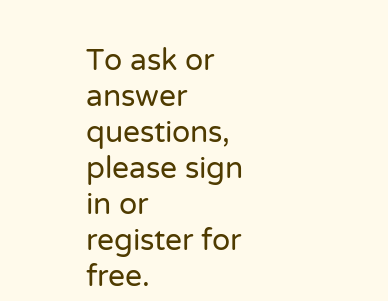To ask or answer questions, please sign in or register for free.